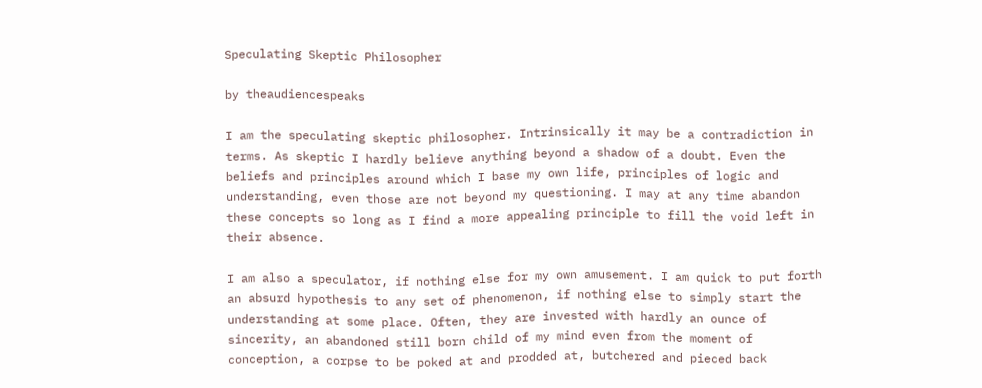Speculating Skeptic Philosopher

by theaudiencespeaks

I am the speculating skeptic philosopher. Intrinsically it may be a contradiction in terms. As skeptic I hardly believe anything beyond a shadow of a doubt. Even the beliefs and principles around which I base my own life, principles of logic and understanding, even those are not beyond my questioning. I may at any time abandon these concepts so long as I find a more appealing principle to fill the void left in their absence.

I am also a speculator, if nothing else for my own amusement. I am quick to put forth an absurd hypothesis to any set of phenomenon, if nothing else to simply start the understanding at some place. Often, they are invested with hardly an ounce of sincerity, an abandoned still born child of my mind even from the moment of conception, a corpse to be poked at and prodded at, butchered and pieced back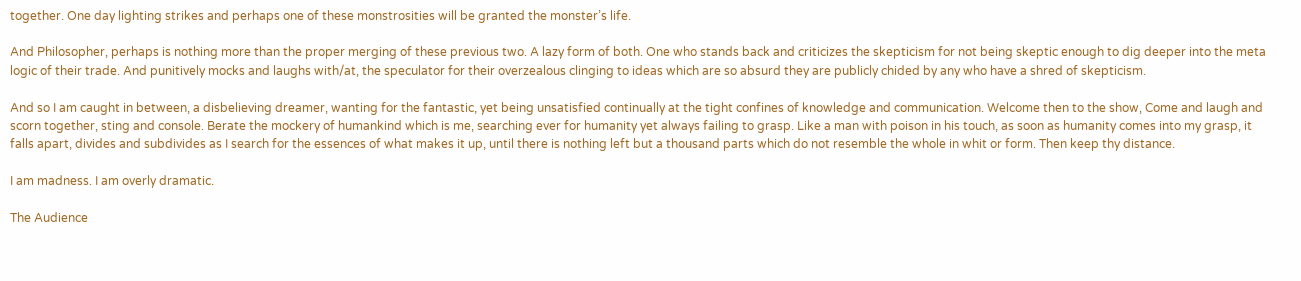together. One day lighting strikes and perhaps one of these monstrosities will be granted the monster’s life.

And Philosopher, perhaps is nothing more than the proper merging of these previous two. A lazy form of both. One who stands back and criticizes the skepticism for not being skeptic enough to dig deeper into the meta logic of their trade. And punitively mocks and laughs with/at, the speculator for their overzealous clinging to ideas which are so absurd they are publicly chided by any who have a shred of skepticism.

And so I am caught in between, a disbelieving dreamer, wanting for the fantastic, yet being unsatisfied continually at the tight confines of knowledge and communication. Welcome then to the show, Come and laugh and scorn together, sting and console. Berate the mockery of humankind which is me, searching ever for humanity yet always failing to grasp. Like a man with poison in his touch, as soon as humanity comes into my grasp, it falls apart, divides and subdivides as I search for the essences of what makes it up, until there is nothing left but a thousand parts which do not resemble the whole in whit or form. Then keep thy distance.

I am madness. I am overly dramatic.

The Audience